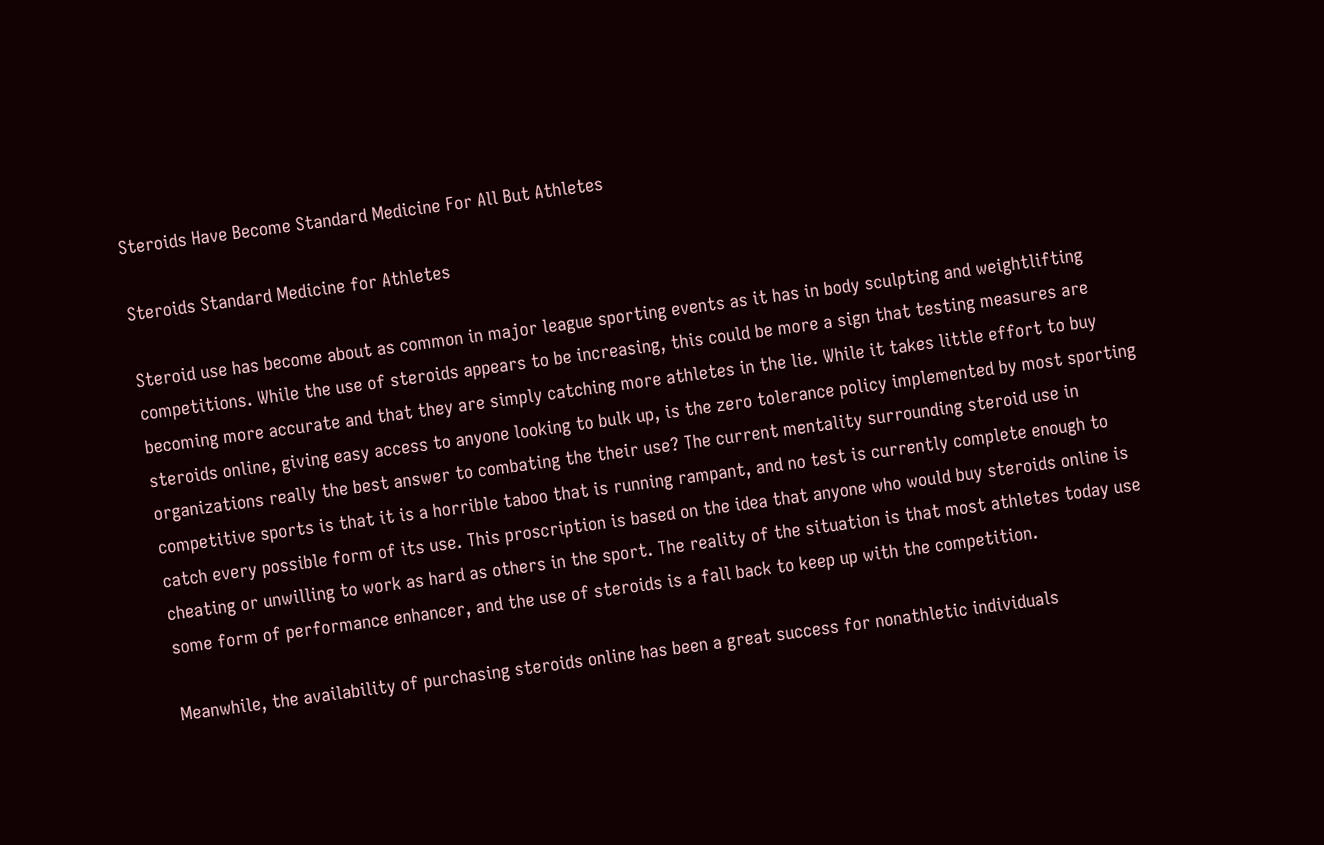Steroids Have Become Standard Medicine For All But Athletes

Steroids Standard Medicine for Athletes

Steroid use has become about as common in major league sporting events as it has in body sculpting and weightlifting competitions. While the use of steroids appears to be increasing, this could be more a sign that testing measures are becoming more accurate and that they are simply catching more athletes in the lie. While it takes little effort to buy steroids online, giving easy access to anyone looking to bulk up, is the zero tolerance policy implemented by most sporting organizations really the best answer to combating the their use? The current mentality surrounding steroid use in competitive sports is that it is a horrible taboo that is running rampant, and no test is currently complete enough to catch every possible form of its use. This proscription is based on the idea that anyone who would buy steroids online is cheating or unwilling to work as hard as others in the sport. The reality of the situation is that most athletes today use some form of performance enhancer, and the use of steroids is a fall back to keep up with the competition.

Meanwhile, the availability of purchasing steroids online has been a great success for nonathletic individuals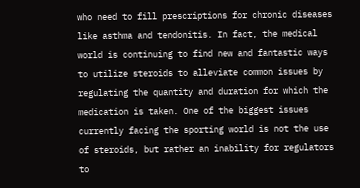who need to fill prescriptions for chronic diseases like asthma and tendonitis. In fact, the medical world is continuing to find new and fantastic ways to utilize steroids to alleviate common issues by regulating the quantity and duration for which the medication is taken. One of the biggest issues currently facing the sporting world is not the use of steroids, but rather an inability for regulators to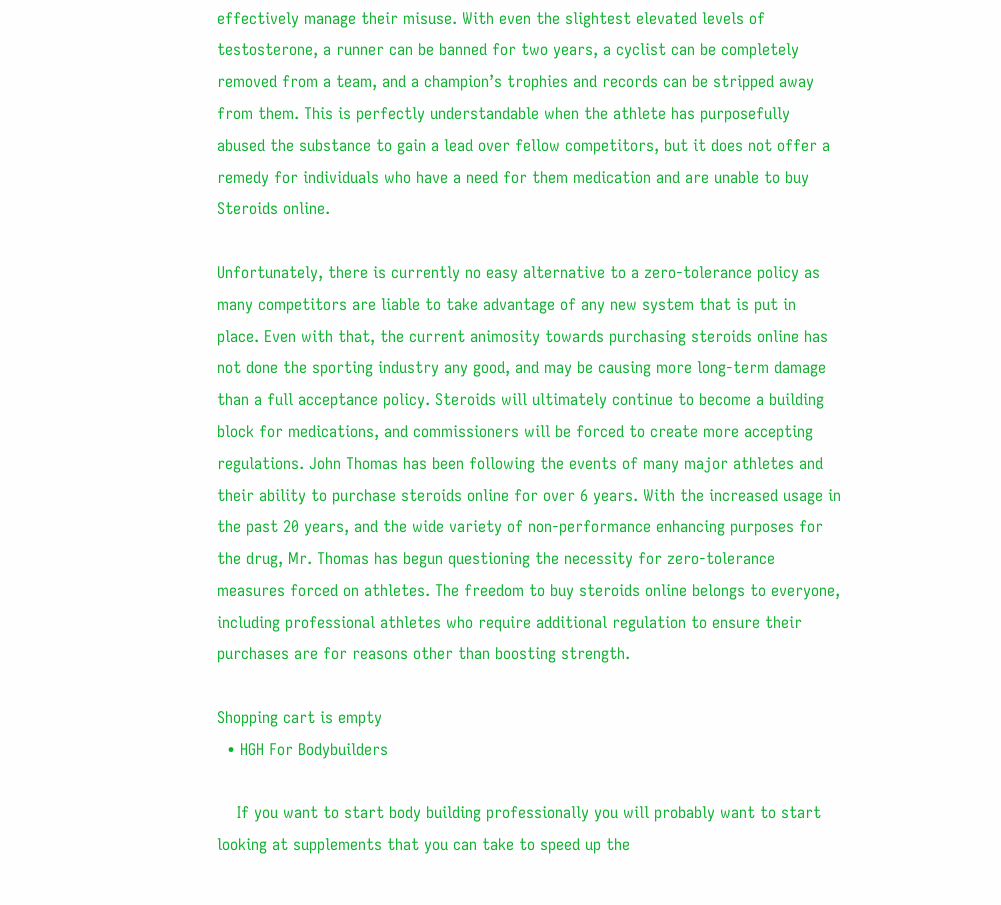effectively manage their misuse. With even the slightest elevated levels of testosterone, a runner can be banned for two years, a cyclist can be completely removed from a team, and a champion’s trophies and records can be stripped away from them. This is perfectly understandable when the athlete has purposefully abused the substance to gain a lead over fellow competitors, but it does not offer a remedy for individuals who have a need for them medication and are unable to buy Steroids online.

Unfortunately, there is currently no easy alternative to a zero-tolerance policy as many competitors are liable to take advantage of any new system that is put in place. Even with that, the current animosity towards purchasing steroids online has not done the sporting industry any good, and may be causing more long-term damage than a full acceptance policy. Steroids will ultimately continue to become a building block for medications, and commissioners will be forced to create more accepting regulations. John Thomas has been following the events of many major athletes and their ability to purchase steroids online for over 6 years. With the increased usage in the past 20 years, and the wide variety of non-performance enhancing purposes for the drug, Mr. Thomas has begun questioning the necessity for zero-tolerance measures forced on athletes. The freedom to buy steroids online belongs to everyone, including professional athletes who require additional regulation to ensure their purchases are for reasons other than boosting strength.

Shopping cart is empty
  • HGH For Bodybuilders

    If you want to start body building professionally you will probably want to start looking at supplements that you can take to speed up the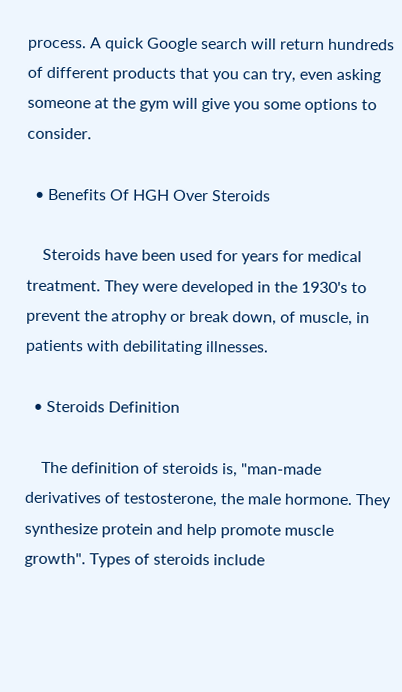process. A quick Google search will return hundreds of different products that you can try, even asking someone at the gym will give you some options to consider.

  • Benefits Of HGH Over Steroids

    Steroids have been used for years for medical treatment. They were developed in the 1930's to prevent the atrophy or break down, of muscle, in patients with debilitating illnesses.

  • Steroids Definition

    The definition of steroids is, "man-made derivatives of testosterone, the male hormone. They synthesize protein and help promote muscle growth". Types of steroids include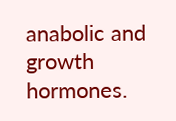anabolic and growth hormones.